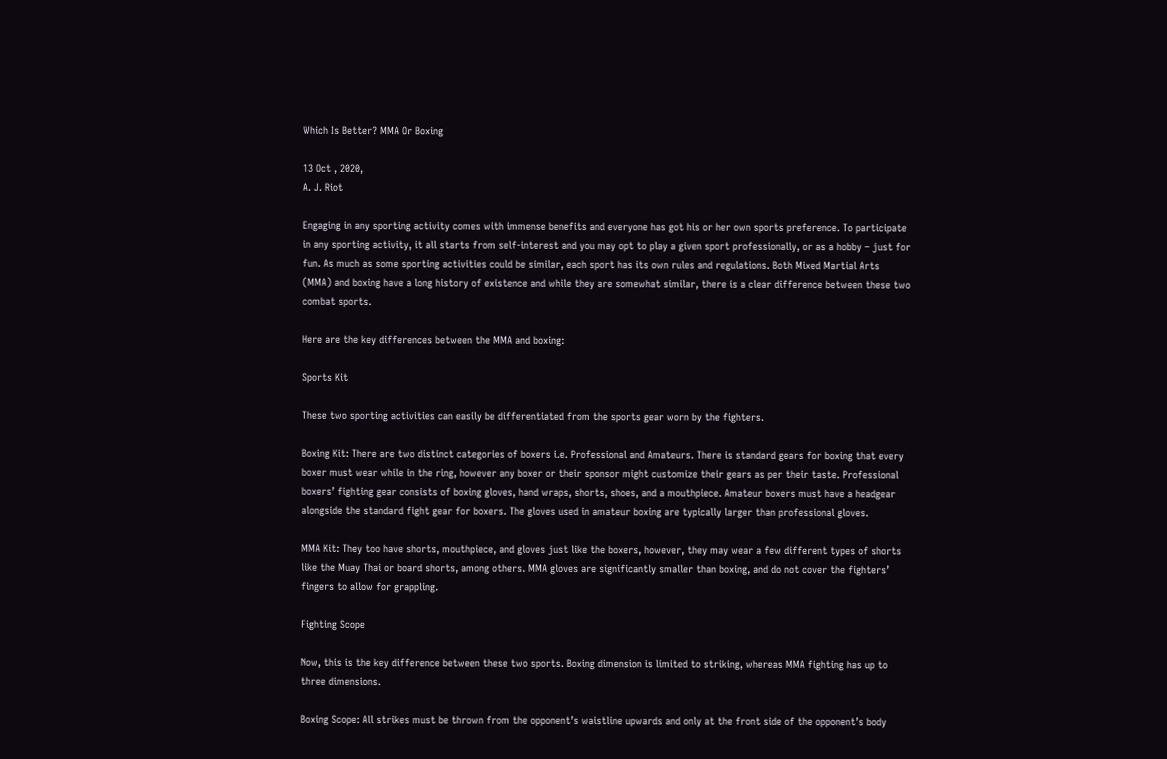Which Is Better? MMA Or Boxing

13 Oct , 2020,
A. J. Riot

Engaging in any sporting activity comes with immense benefits and everyone has got his or her own sports preference. To participate in any sporting activity, it all starts from self-interest and you may opt to play a given sport professionally, or as a hobby – just for fun. As much as some sporting activities could be similar, each sport has its own rules and regulations. Both Mixed Martial Arts (MMA) and boxing have a long history of existence and while they are somewhat similar, there is a clear difference between these two combat sports.

Here are the key differences between the MMA and boxing:

Sports Kit

These two sporting activities can easily be differentiated from the sports gear worn by the fighters.

Boxing Kit: There are two distinct categories of boxers i.e. Professional and Amateurs. There is standard gears for boxing that every boxer must wear while in the ring, however any boxer or their sponsor might customize their gears as per their taste. Professional boxers’ fighting gear consists of boxing gloves, hand wraps, shorts, shoes, and a mouthpiece. Amateur boxers must have a headgear alongside the standard fight gear for boxers. The gloves used in amateur boxing are typically larger than professional gloves.

MMA Kit: They too have shorts, mouthpiece, and gloves just like the boxers, however, they may wear a few different types of shorts like the Muay Thai or board shorts, among others. MMA gloves are significantly smaller than boxing, and do not cover the fighters’ fingers to allow for grappling.

Fighting Scope

Now, this is the key difference between these two sports. Boxing dimension is limited to striking, whereas MMA fighting has up to three dimensions.

Boxing Scope: All strikes must be thrown from the opponent’s waistline upwards and only at the front side of the opponent’s body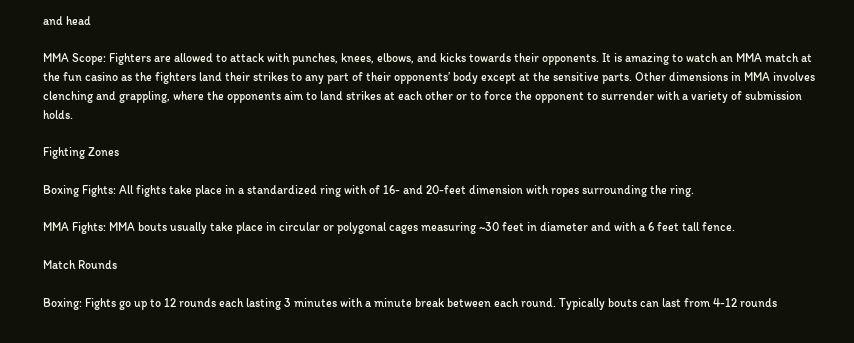and head

MMA Scope: Fighters are allowed to attack with punches, knees, elbows, and kicks towards their opponents. It is amazing to watch an MMA match at the fun casino as the fighters land their strikes to any part of their opponents’ body except at the sensitive parts. Other dimensions in MMA involves clenching and grappling, where the opponents aim to land strikes at each other or to force the opponent to surrender with a variety of submission holds.

Fighting Zones

Boxing Fights: All fights take place in a standardized ring with of 16- and 20-feet dimension with ropes surrounding the ring.

MMA Fights: MMA bouts usually take place in circular or polygonal cages measuring ~30 feet in diameter and with a 6 feet tall fence.

Match Rounds

Boxing: Fights go up to 12 rounds each lasting 3 minutes with a minute break between each round. Typically bouts can last from 4-12 rounds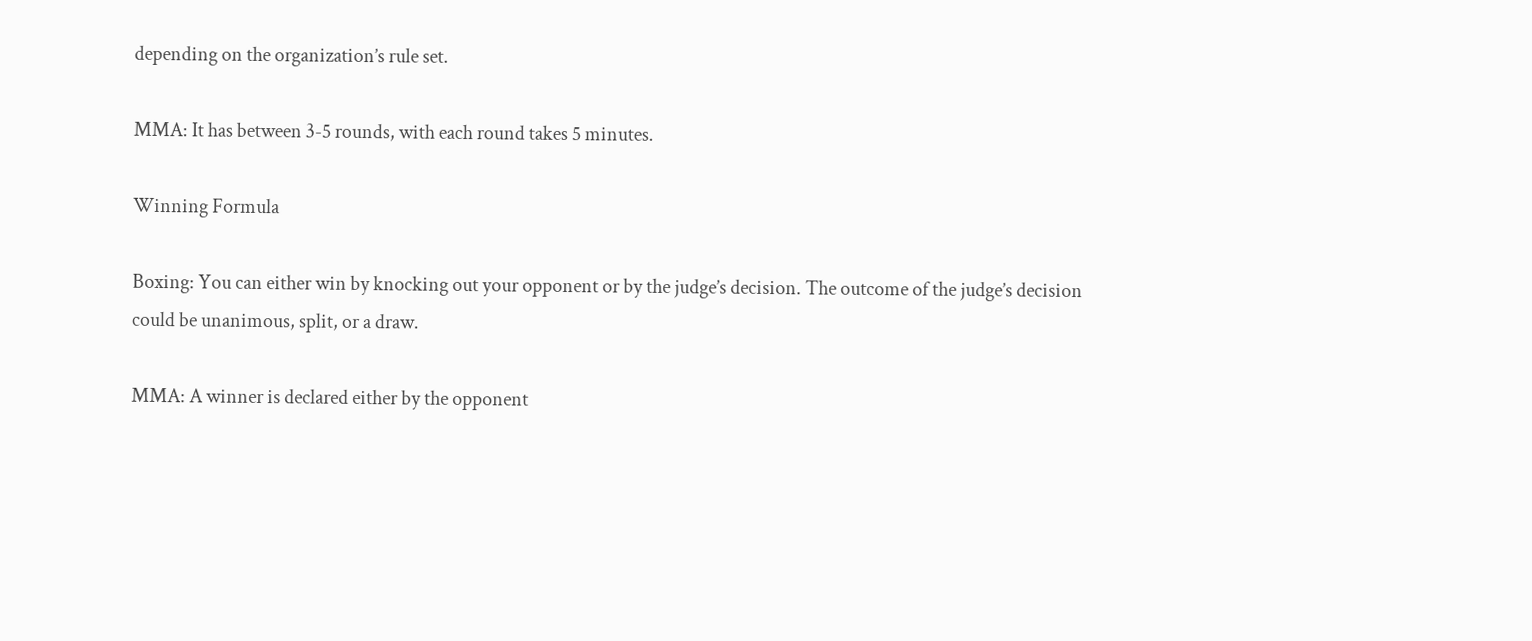depending on the organization’s rule set.

MMA: It has between 3-5 rounds, with each round takes 5 minutes.

Winning Formula

Boxing: You can either win by knocking out your opponent or by the judge’s decision. The outcome of the judge’s decision could be unanimous, split, or a draw.

MMA: A winner is declared either by the opponent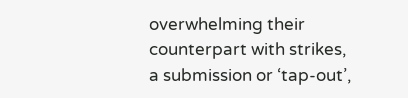overwhelming their counterpart with strikes,  a submission or ‘tap-out’,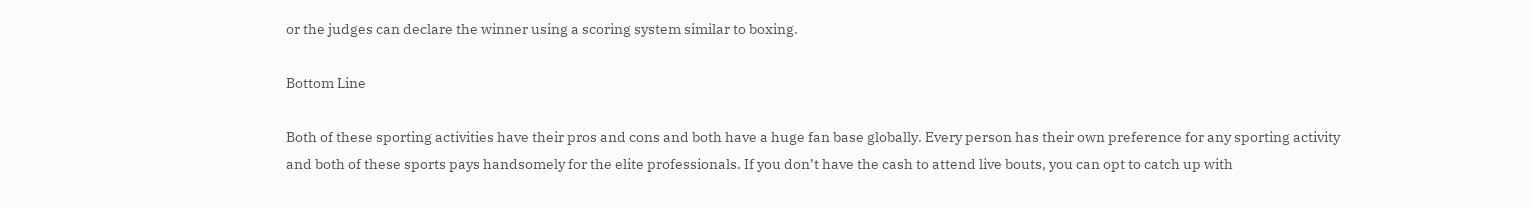or the judges can declare the winner using a scoring system similar to boxing.

Bottom Line

Both of these sporting activities have their pros and cons and both have a huge fan base globally. Every person has their own preference for any sporting activity and both of these sports pays handsomely for the elite professionals. If you don’t have the cash to attend live bouts, you can opt to catch up with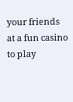your friends at a fun casino to play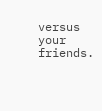versus your friends.